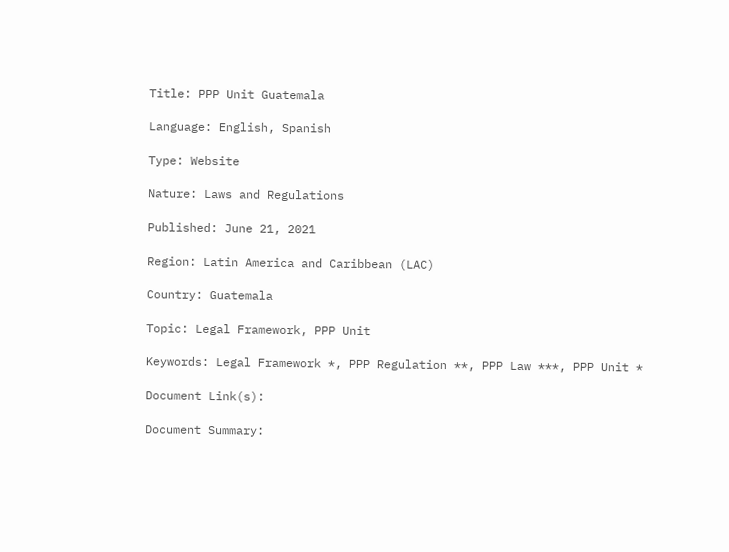Title: PPP Unit Guatemala

Language: English, Spanish

Type: Website

Nature: Laws and Regulations

Published: June 21, 2021

Region: Latin America and Caribbean (LAC)

Country: Guatemala

Topic: Legal Framework, PPP Unit

Keywords: Legal Framework *, PPP Regulation **, PPP Law ***, PPP Unit *

Document Link(s):

Document Summary: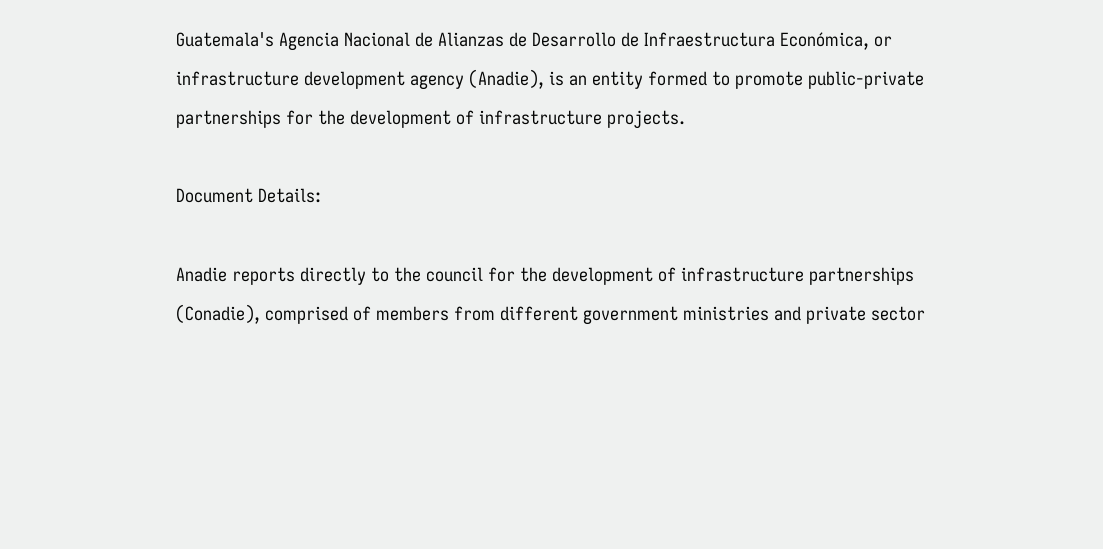Guatemala's Agencia Nacional de Alianzas de Desarrollo de Infraestructura Económica, or infrastructure development agency (Anadie), is an entity formed to promote public-private partnerships for the development of infrastructure projects.

Document Details:

Anadie reports directly to the council for the development of infrastructure partnerships (Conadie), comprised of members from different government ministries and private sector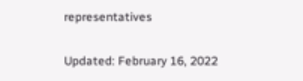representatives

Updated: February 16, 2022